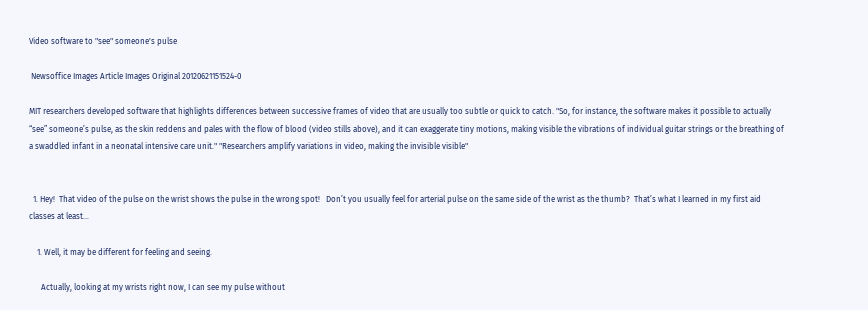Video software to "see" someone's pulse

 Newsoffice Images Article Images Original 20120621151524-0

MIT researchers developed software that highlights differences between successive frames of video that are usually too subtle or quick to catch. "So, for instance, the software makes it possible to actually “see” someone’s pulse, as the skin reddens and pales with the flow of blood (video stills above), and it can exaggerate tiny motions, making visible the vibrations of individual guitar strings or the breathing of a swaddled infant in a neonatal intensive care unit." "Researchers amplify variations in video, making the invisible visible"


  1. Hey!  That video of the pulse on the wrist shows the pulse in the wrong spot!   Don’t you usually feel for arterial pulse on the same side of the wrist as the thumb?  That’s what I learned in my first aid classes at least…

    1. Well, it may be different for feeling and seeing.

      Actually, looking at my wrists right now, I can see my pulse without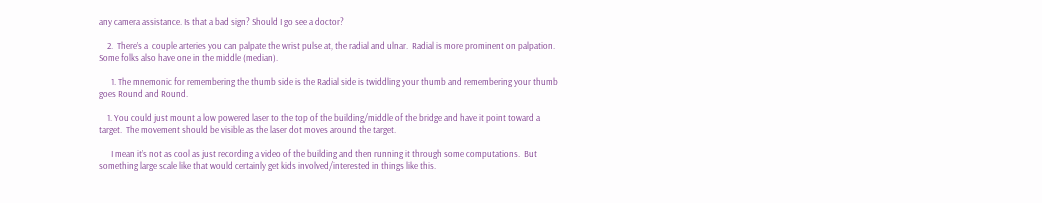any camera assistance. Is that a bad sign? Should I go see a doctor?

    2.  There’s a  couple arteries you can palpate the wrist pulse at, the radial and ulnar.  Radial is more prominent on palpation.  Some folks also have one in the middle (median).

      1. The mnemonic for remembering the thumb side is the Radial side is twiddling your thumb and remembering your thumb goes Round and Round.

    1. You could just mount a low powered laser to the top of the building/middle of the bridge and have it point toward a target.  The movement should be visible as the laser dot moves around the target.

      I mean it’s not as cool as just recording a video of the building and then running it through some computations.  But something large scale like that would certainly get kids involved/interested in things like this.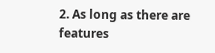2. As long as there are features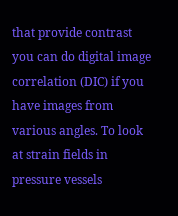that provide contrast you can do digital image correlation (DIC) if you have images from various angles. To look at strain fields in pressure vessels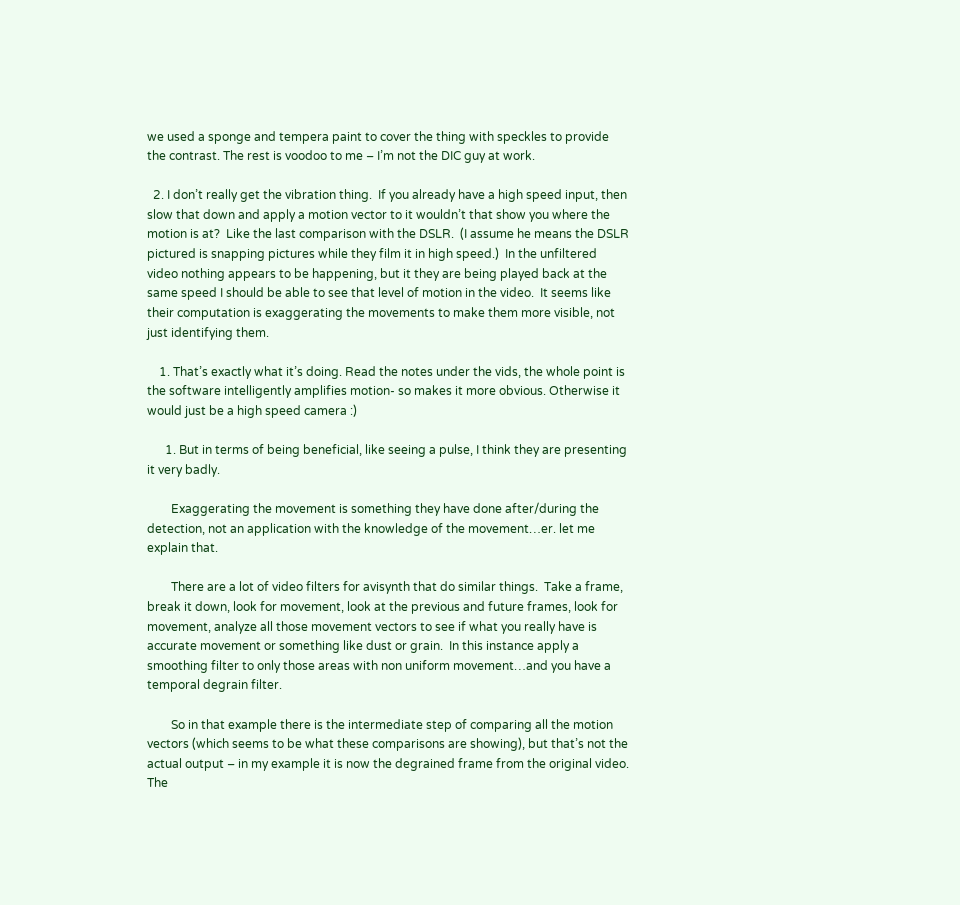we used a sponge and tempera paint to cover the thing with speckles to provide the contrast. The rest is voodoo to me – I’m not the DIC guy at work.

  2. I don’t really get the vibration thing.  If you already have a high speed input, then slow that down and apply a motion vector to it wouldn’t that show you where the motion is at?  Like the last comparison with the DSLR.  (I assume he means the DSLR pictured is snapping pictures while they film it in high speed.)  In the unfiltered video nothing appears to be happening, but it they are being played back at the same speed I should be able to see that level of motion in the video.  It seems like their computation is exaggerating the movements to make them more visible, not just identifying them.

    1. That’s exactly what it’s doing. Read the notes under the vids, the whole point is the software intelligently amplifies motion- so makes it more obvious. Otherwise it would just be a high speed camera :)

      1. But in terms of being beneficial, like seeing a pulse, I think they are presenting it very badly.

        Exaggerating the movement is something they have done after/during the detection, not an application with the knowledge of the movement…er. let me explain that.

        There are a lot of video filters for avisynth that do similar things.  Take a frame, break it down, look for movement, look at the previous and future frames, look for movement, analyze all those movement vectors to see if what you really have is accurate movement or something like dust or grain.  In this instance apply a smoothing filter to only those areas with non uniform movement…and you have a temporal degrain filter.

        So in that example there is the intermediate step of comparing all the motion vectors (which seems to be what these comparisons are showing), but that’s not the actual output – in my example it is now the degrained frame from the original video.  The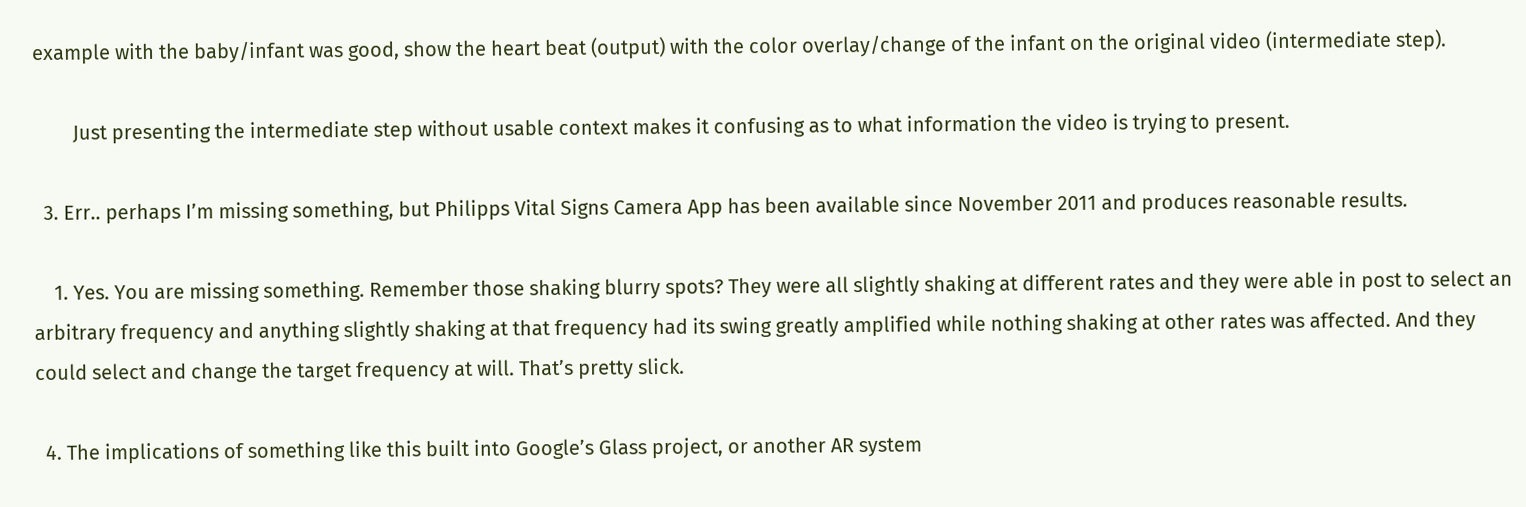example with the baby/infant was good, show the heart beat (output) with the color overlay/change of the infant on the original video (intermediate step).

        Just presenting the intermediate step without usable context makes it confusing as to what information the video is trying to present.

  3. Err.. perhaps I’m missing something, but Philipps Vital Signs Camera App has been available since November 2011 and produces reasonable results.

    1. Yes. You are missing something. Remember those shaking blurry spots? They were all slightly shaking at different rates and they were able in post to select an arbitrary frequency and anything slightly shaking at that frequency had its swing greatly amplified while nothing shaking at other rates was affected. And they could select and change the target frequency at will. That’s pretty slick.

  4. The implications of something like this built into Google’s Glass project, or another AR system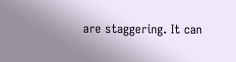are staggering. It can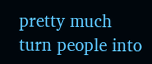pretty much turn people into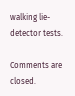walking lie-detector tests.

Comments are closed.